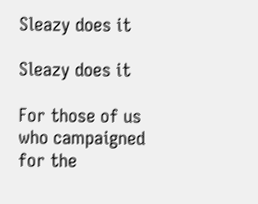Sleazy does it

Sleazy does it

For those of us who campaigned for the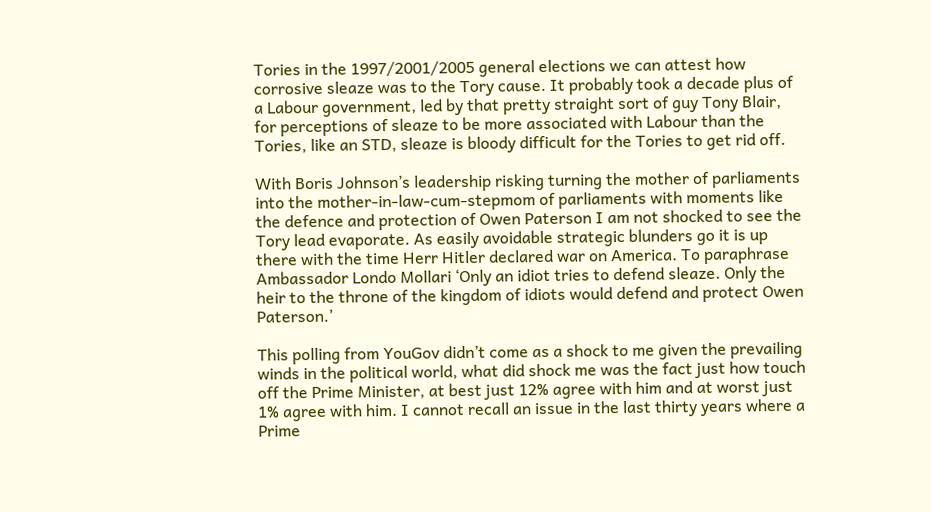Tories in the 1997/2001/2005 general elections we can attest how corrosive sleaze was to the Tory cause. It probably took a decade plus of a Labour government, led by that pretty straight sort of guy Tony Blair, for perceptions of sleaze to be more associated with Labour than the Tories, like an STD, sleaze is bloody difficult for the Tories to get rid off.

With Boris Johnson’s leadership risking turning the mother of parliaments into the mother-in-law-cum-stepmom of parliaments with moments like the defence and protection of Owen Paterson I am not shocked to see the Tory lead evaporate. As easily avoidable strategic blunders go it is up there with the time Herr Hitler declared war on America. To paraphrase Ambassador Londo Mollari ‘Only an idiot tries to defend sleaze. Only the heir to the throne of the kingdom of idiots would defend and protect Owen Paterson.’

This polling from YouGov didn’t come as a shock to me given the prevailing winds in the political world, what did shock me was the fact just how touch off the Prime Minister, at best just 12% agree with him and at worst just 1% agree with him. I cannot recall an issue in the last thirty years where a Prime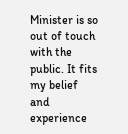Minister is so out of touch with the public. It fits my belief and experience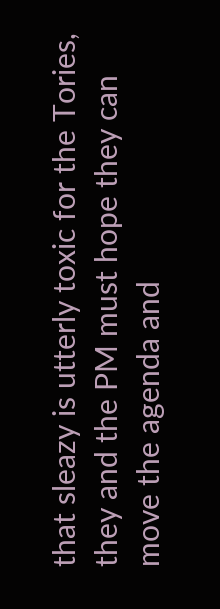that sleazy is utterly toxic for the Tories, they and the PM must hope they can move the agenda and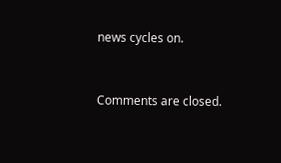news cycles on.


Comments are closed.